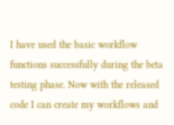I have used the basic workflow functions successfully during the beta
testing phase. Now with the released code I can create my workflows and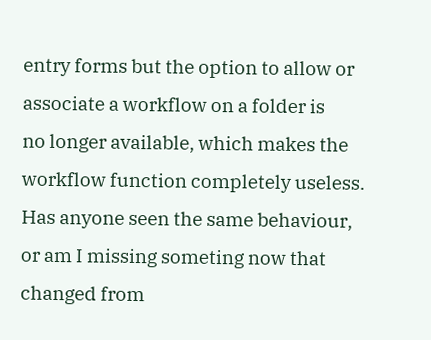entry forms but the option to allow or associate a workflow on a folder is
no longer available, which makes the workflow function completely useless.
Has anyone seen the same behaviour, or am I missing someting now that
changed from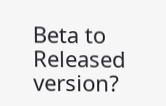Beta to Released version?